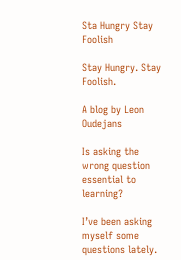Sta Hungry Stay Foolish

Stay Hungry. Stay Foolish.

A blog by Leon Oudejans

Is asking the wrong question essential to learning?

I’ve been asking myself some questions lately.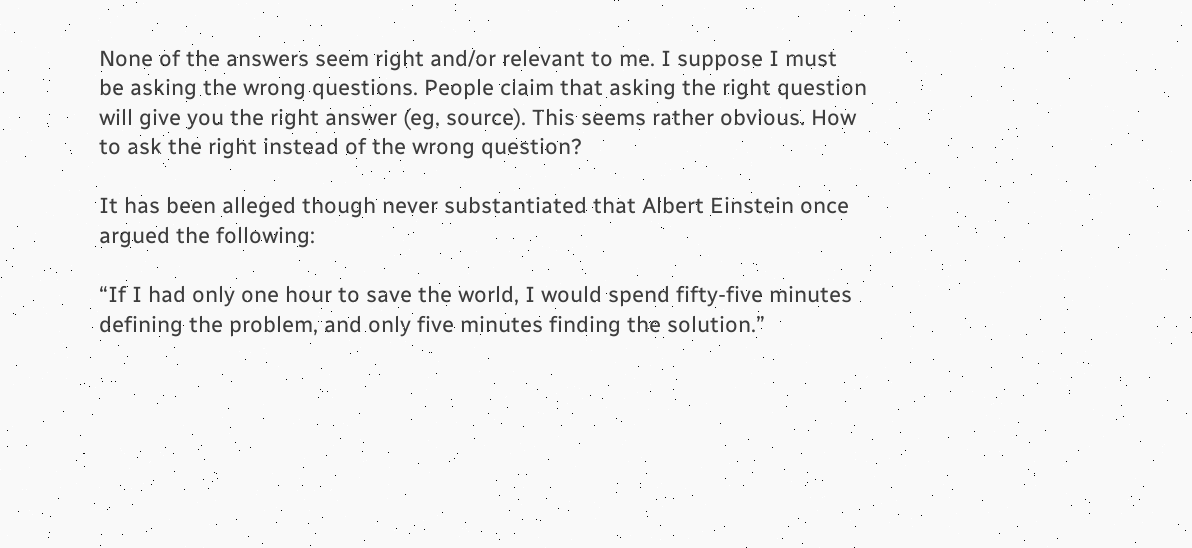None of the answers seem right and/or relevant to me. I suppose I must be asking the wrong questions. People claim that asking the right question will give you the right answer (eg, source). This seems rather obvious. How to ask the right instead of the wrong question?

It has been alleged though never substantiated that Albert Einstein once argued the following:

“If I had only one hour to save the world, I would spend fifty-five minutes defining the problem, and only five minutes finding the solution.”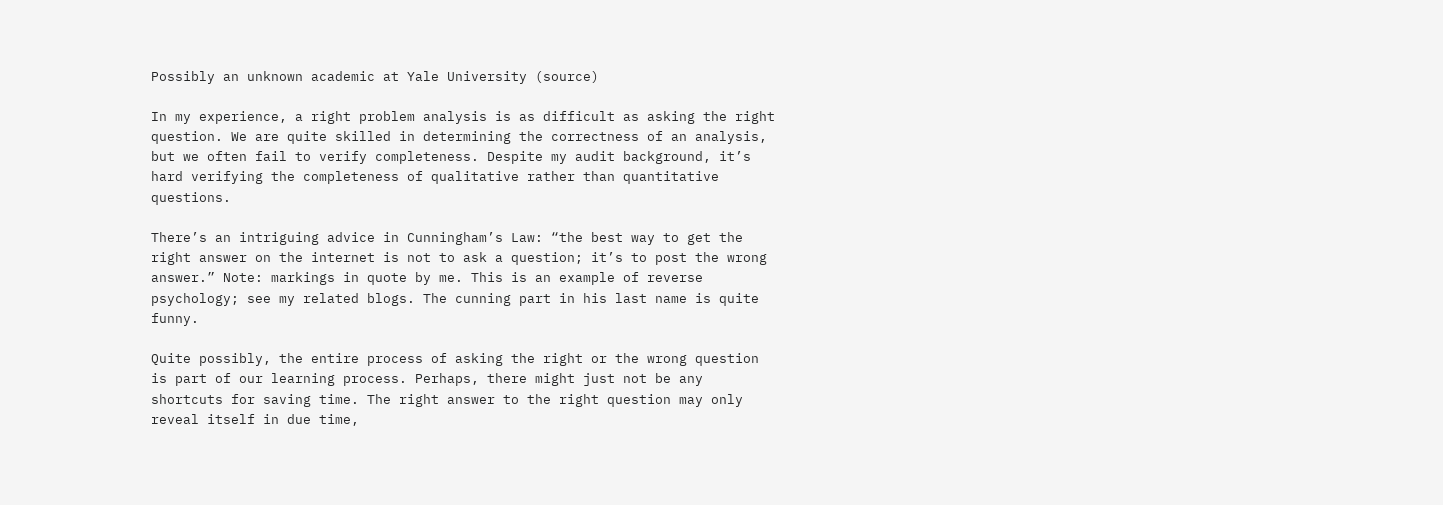Possibly an unknown academic at Yale University (source)

In my experience, a right problem analysis is as difficult as asking the right question. We are quite skilled in determining the correctness of an analysis, but we often fail to verify completeness. Despite my audit background, it’s hard verifying the completeness of qualitative rather than quantitative questions.

There’s an intriguing advice in Cunningham’s Law: “the best way to get the right answer on the internet is not to ask a question; it’s to post the wrong answer.” Note: markings in quote by me. This is an example of reverse psychology; see my related blogs. The cunning part in his last name is quite funny.

Quite possibly, the entire process of asking the right or the wrong question is part of our learning process. Perhaps, there might just not be any shortcuts for saving time. The right answer to the right question may only reveal itself in due time,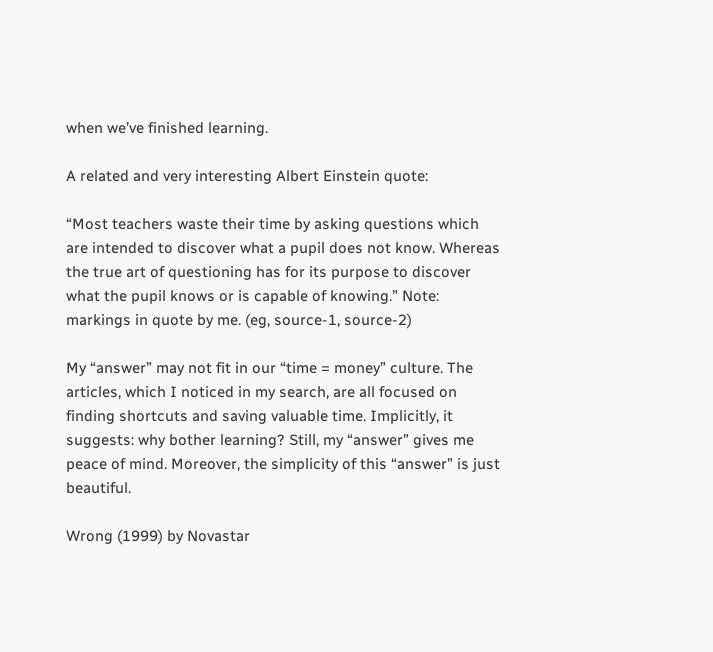when we’ve finished learning.

A related and very interesting Albert Einstein quote:

“Most teachers waste their time by asking questions which are intended to discover what a pupil does not know. Whereas the true art of questioning has for its purpose to discover what the pupil knows or is capable of knowing.” Note: markings in quote by me. (eg, source-1, source-2)

My “answer” may not fit in our “time = money” culture. The articles, which I noticed in my search, are all focused on finding shortcuts and saving valuable time. Implicitly, it suggests: why bother learning? Still, my “answer” gives me peace of mind. Moreover, the simplicity of this “answer” is just beautiful.

Wrong (1999) by Novastar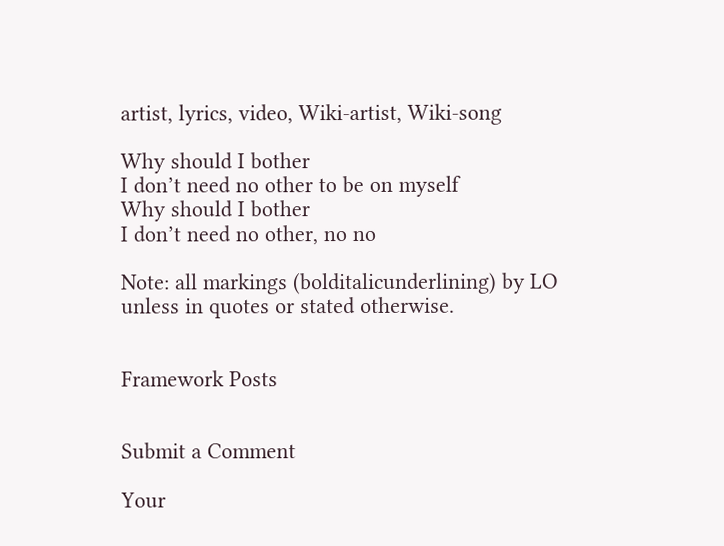artist, lyrics, video, Wiki-artist, Wiki-song

Why should I bother
I don’t need no other to be on myself
Why should I bother
I don’t need no other, no no

Note: all markings (bolditalicunderlining) by LO unless in quotes or stated otherwise.


Framework Posts


Submit a Comment

Your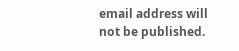email address will not be published.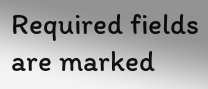Required fields are marked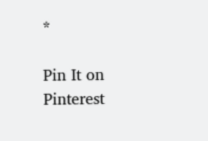*

Pin It on Pinterest